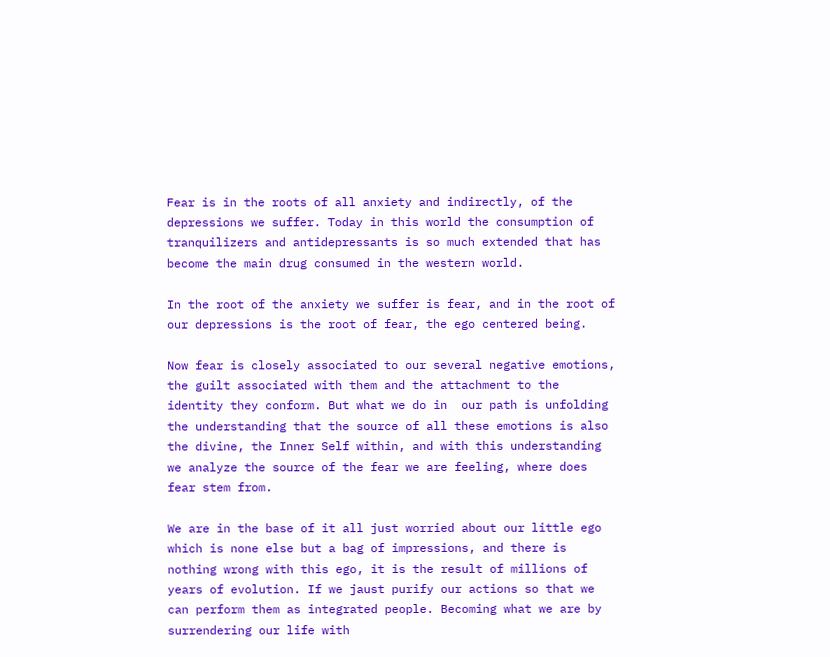Fear is in the roots of all anxiety and indirectly, of the depressions we suffer. Today in this world the consumption of tranquilizers and antidepressants is so much extended that has become the main drug consumed in the western world.

In the root of the anxiety we suffer is fear, and in the root of our depressions is the root of fear, the ego centered being.

Now fear is closely associated to our several negative emotions, the guilt associated with them and the attachment to the identity they conform. But what we do in  our path is unfolding the understanding that the source of all these emotions is also the divine, the Inner Self within, and with this understanding we analyze the source of the fear we are feeling, where does fear stem from.

We are in the base of it all just worried about our little ego which is none else but a bag of impressions, and there is nothing wrong with this ego, it is the result of millions of years of evolution. If we jaust purify our actions so that we can perform them as integrated people. Becoming what we are by surrendering our life with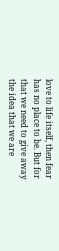love to life itself, then fear has no place to be. But for that we need to give away the idea that we are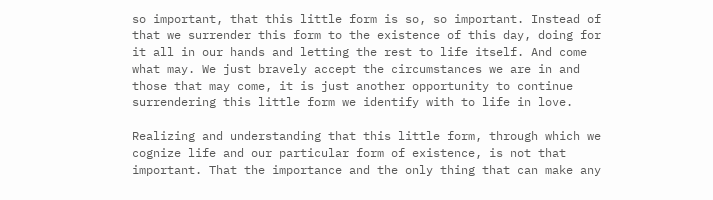so important, that this little form is so, so important. Instead of that we surrender this form to the existence of this day, doing for it all in our hands and letting the rest to life itself. And come what may. We just bravely accept the circumstances we are in and those that may come, it is just another opportunity to continue surrendering this little form we identify with to life in love.

Realizing and understanding that this little form, through which we cognize life and our particular form of existence, is not that important. That the importance and the only thing that can make any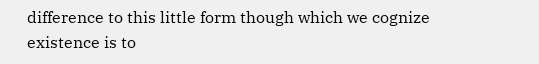difference to this little form though which we cognize existence is to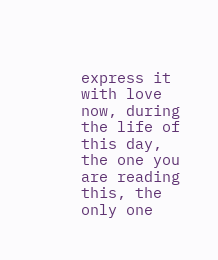express it with love now, during the life of this day, the one you are reading this, the only one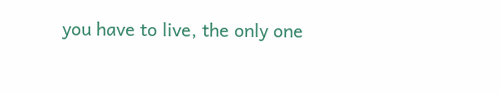you have to live, the only one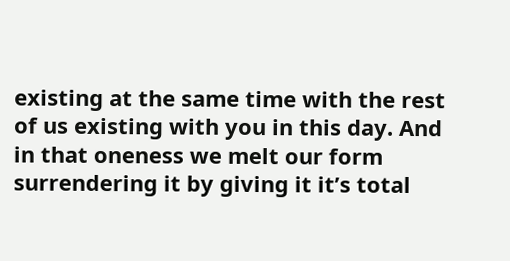existing at the same time with the rest of us existing with you in this day. And in that oneness we melt our form surrendering it by giving it it’s total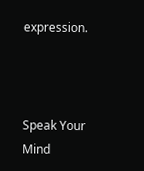expression.



Speak Your Mind